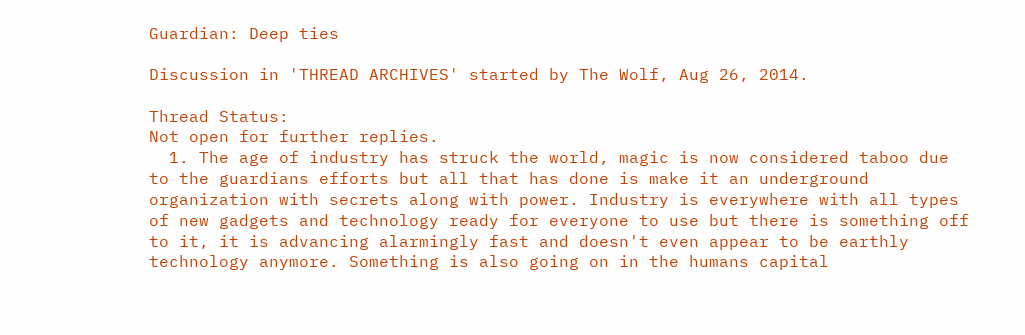Guardian: Deep ties

Discussion in 'THREAD ARCHIVES' started by The Wolf, Aug 26, 2014.

Thread Status:
Not open for further replies.
  1. The age of industry has struck the world, magic is now considered taboo due to the guardians efforts but all that has done is make it an underground organization with secrets along with power. Industry is everywhere with all types of new gadgets and technology ready for everyone to use but there is something off to it, it is advancing alarmingly fast and doesn't even appear to be earthly technology anymore. Something is also going on in the humans capital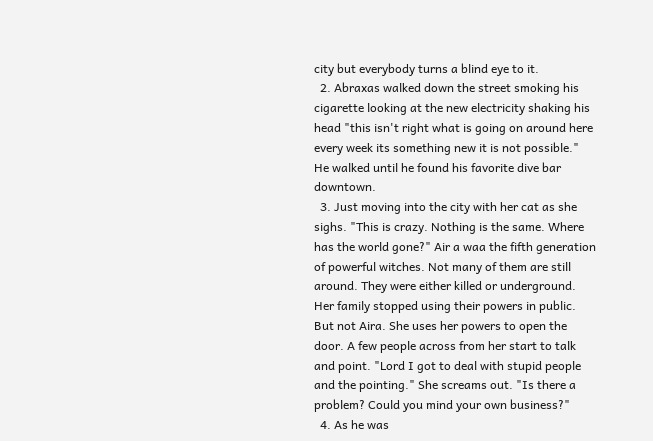city but everybody turns a blind eye to it.
  2. Abraxas walked down the street smoking his cigarette looking at the new electricity shaking his head "this isn't right what is going on around here every week its something new it is not possible." He walked until he found his favorite dive bar downtown.
  3. Just moving into the city with her cat as she sighs. "This is crazy. Nothing is the same. Where has the world gone?" Air a waa the fifth generation of powerful witches. Not many of them are still around. They were either killed or underground. Her family stopped using their powers in public. But not Aira. She uses her powers to open the door. A few people across from her start to talk and point. "Lord I got to deal with stupid people and the pointing." She screams out. "Is there a problem? Could you mind your own business?"
  4. As he was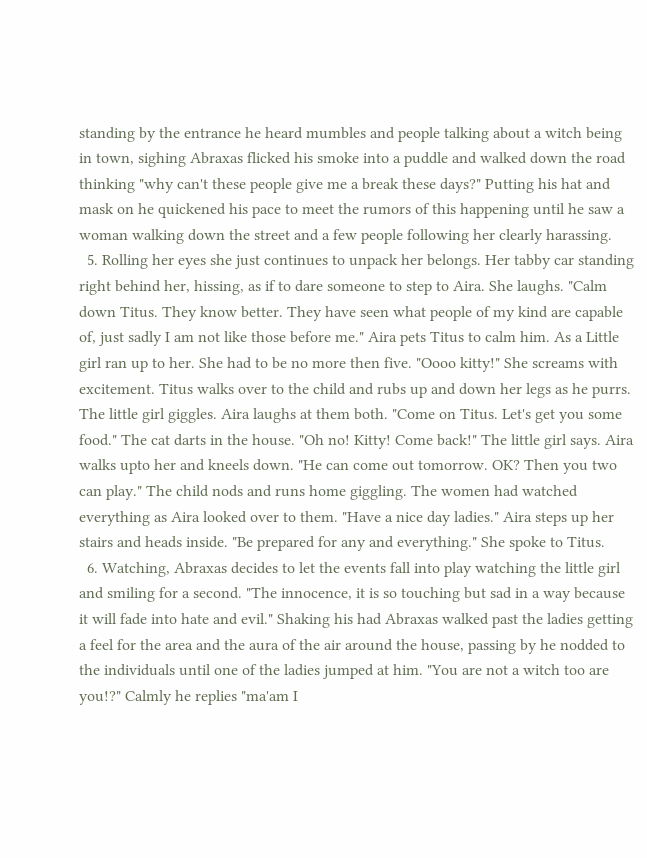standing by the entrance he heard mumbles and people talking about a witch being in town, sighing Abraxas flicked his smoke into a puddle and walked down the road thinking "why can't these people give me a break these days?" Putting his hat and mask on he quickened his pace to meet the rumors of this happening until he saw a woman walking down the street and a few people following her clearly harassing.
  5. Rolling her eyes she just continues to unpack her belongs. Her tabby car standing right behind her, hissing, as if to dare someone to step to Aira. She laughs. "Calm down Titus. They know better. They have seen what people of my kind are capable of, just sadly I am not like those before me." Aira pets Titus to calm him. As a Little girl ran up to her. She had to be no more then five. "Oooo kitty!" She screams with excitement. Titus walks over to the child and rubs up and down her legs as he purrs. The little girl giggles. Aira laughs at them both. "Come on Titus. Let's get you some food." The cat darts in the house. "Oh no! Kitty! Come back!" The little girl says. Aira walks upto her and kneels down. "He can come out tomorrow. OK? Then you two can play." The child nods and runs home giggling. The women had watched everything as Aira looked over to them. "Have a nice day ladies." Aira steps up her stairs and heads inside. "Be prepared for any and everything." She spoke to Titus.
  6. Watching, Abraxas decides to let the events fall into play watching the little girl and smiling for a second. "The innocence, it is so touching but sad in a way because it will fade into hate and evil." Shaking his had Abraxas walked past the ladies getting a feel for the area and the aura of the air around the house, passing by he nodded to the individuals until one of the ladies jumped at him. "You are not a witch too are you!?" Calmly he replies "ma'am I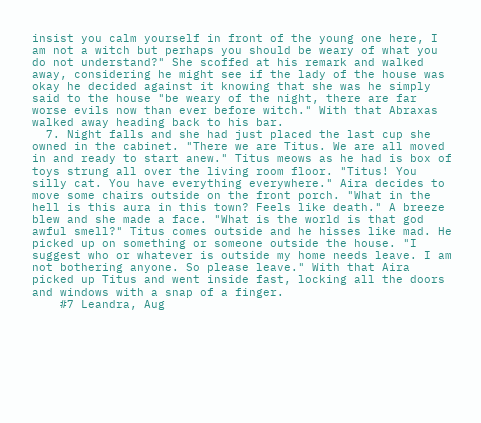insist you calm yourself in front of the young one here, I am not a witch but perhaps you should be weary of what you do not understand?" She scoffed at his remark and walked away, considering he might see if the lady of the house was okay he decided against it knowing that she was he simply said to the house "be weary of the night, there are far worse evils now than ever before witch." With that Abraxas walked away heading back to his bar.
  7. Night falls and she had just placed the last cup she owned in the cabinet. "There we are Titus. We are all moved in and ready to start anew." Titus meows as he had is box of toys strung all over the living room floor. "Titus! You silly cat. You have everything everywhere." Aira decides to move some chairs outside on the front porch. "What in the hell is this aura in this town? Feels like death." A breeze blew and she made a face. "What is the world is that god awful smell?" Titus comes outside and he hisses like mad. He picked up on something or someone outside the house. "I suggest who or whatever is outside my home needs leave. I am not bothering anyone. So please leave." With that Aira picked up Titus and went inside fast, locking all the doors and windows with a snap of a finger.
    #7 Leandra, Aug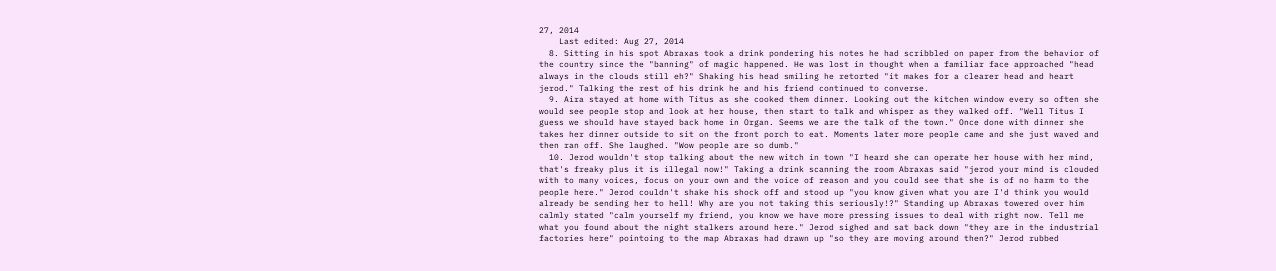27, 2014
    Last edited: Aug 27, 2014
  8. Sitting in his spot Abraxas took a drink pondering his notes he had scribbled on paper from the behavior of the country since the "banning" of magic happened. He was lost in thought when a familiar face approached "head always in the clouds still eh?" Shaking his head smiling he retorted "it makes for a clearer head and heart jerod." Talking the rest of his drink he and his friend continued to converse.
  9. Aira stayed at home with Titus as she cooked them dinner. Looking out the kitchen window every so often she would see people stop and look at her house, then start to talk and whisper as they walked off. "Well Titus I guess we should have stayed back home in Organ. Seems we are the talk of the town." Once done with dinner she takes her dinner outside to sit on the front porch to eat. Moments later more people came and she just waved and then ran off. She laughed. "Wow people are so dumb."
  10. Jerod wouldn't stop talking about the new witch in town "I heard she can operate her house with her mind, that's freaky plus it is illegal now!" Taking a drink scanning the room Abraxas said "jerod your mind is clouded with to many voices, focus on your own and the voice of reason and you could see that she is of no harm to the people here." Jerod couldn't shake his shock off and stood up "you know given what you are I'd think you would already be sending her to hell! Why are you not taking this seriously!?" Standing up Abraxas towered over him calmly stated "calm yourself my friend, you know we have more pressing issues to deal with right now. Tell me what you found about the night stalkers around here." Jerod sighed and sat back down "they are in the industrial factories here" pointoing to the map Abraxas had drawn up "so they are moving around then?" Jerod rubbed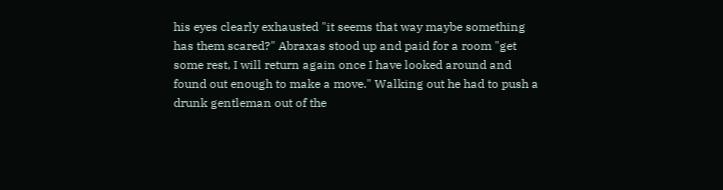his eyes clearly exhausted "it seems that way maybe something has them scared?" Abraxas stood up and paid for a room "get some rest, I will return again once I have looked around and found out enough to make a move." Walking out he had to push a drunk gentleman out of the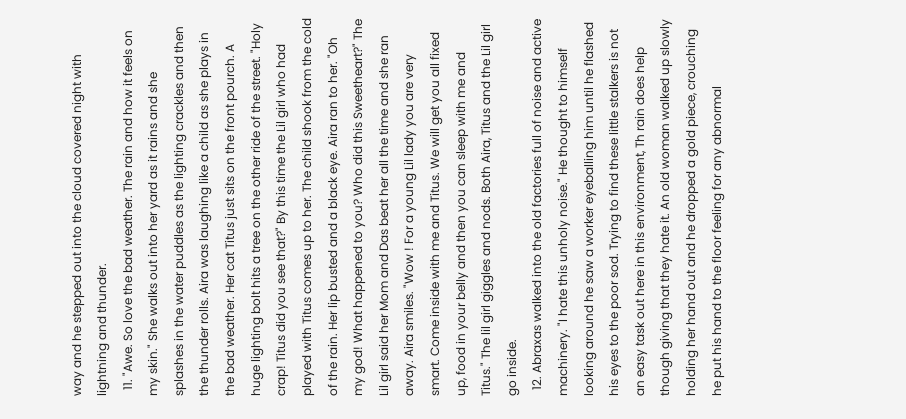way and he stepped out into the cloud covered night with lightning and thunder.
  11. "Awe. So love the bad weather. The rain and how it feels on my skin." She walks out into her yard as it rains and she splashes in the water puddles as the lighting crackles and then the thunder rolls. Aira was laughing like a child as she plays in the bad weather. Her cat Titus just sits on the front pourch. A huge lighting bolt hits a tree on the other ride of the street. "Holy crap! Titus did you see that?" By this time the Lil girl who had played with Titus comes up to her. The child shook from the cold of the rain. Her lip busted and a black eye. Aira ran to her. "Oh my god! What happened to you? Who did this Sweetheart?" The Lil girl said her Mom and Das beat her all the time and she ran away. Aira smiles. "Wow ! For a young Lil lady you are very smart. Come inside with me and Titus. We will get you all fixed up, food in your belly and then you can sleep with me and Titus." The lil girl giggles and nods. Both Aira, Titus and the Lil girl go inside.
  12. Abraxas walked into the old factories full of noise and active machinery. "I hate this unholy noise." He thought to himself looking around he saw a worker eyeballing him until he flashed his eyes to the poor sod. Trying to find these little stalkers is not an easy task out here in this environment, Th rain does help though giving that they hate it. An old woman walked up slowly holding her hand out and he dropped a gold piece, crouching he put his hand to the floor feeling for any abnormal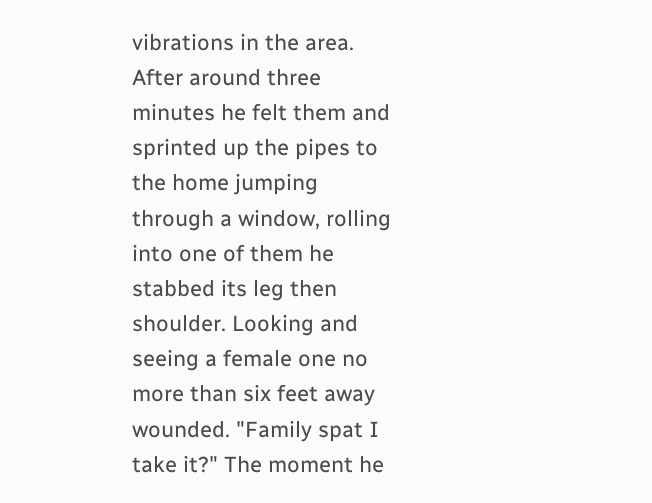vibrations in the area. After around three minutes he felt them and sprinted up the pipes to the home jumping through a window, rolling into one of them he stabbed its leg then shoulder. Looking and seeing a female one no more than six feet away wounded. "Family spat I take it?" The moment he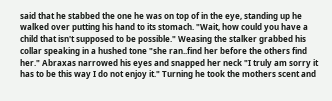said that he stabbed the one he was on top of in the eye, standing up he walked over putting his hand to its stomach. "Wait, how could you have a child that isn't supposed to be possible." Weasing the stalker grabbed his collar speaking in a hushed tone "she ran..find her before the others find her." Abraxas narrowed his eyes and snapped her neck "I truly am sorry it has to be this way I do not enjoy it." Turning he took the mothers scent and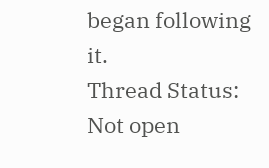began following it.
Thread Status:
Not open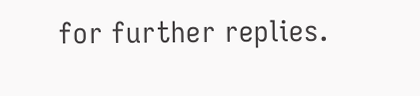for further replies.